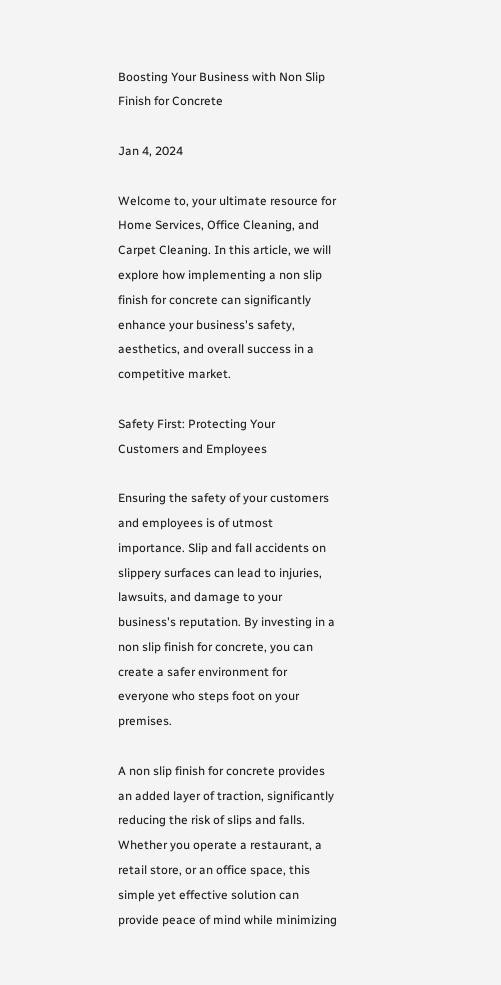Boosting Your Business with Non Slip Finish for Concrete

Jan 4, 2024

Welcome to, your ultimate resource for Home Services, Office Cleaning, and Carpet Cleaning. In this article, we will explore how implementing a non slip finish for concrete can significantly enhance your business's safety, aesthetics, and overall success in a competitive market.

Safety First: Protecting Your Customers and Employees

Ensuring the safety of your customers and employees is of utmost importance. Slip and fall accidents on slippery surfaces can lead to injuries, lawsuits, and damage to your business's reputation. By investing in a non slip finish for concrete, you can create a safer environment for everyone who steps foot on your premises.

A non slip finish for concrete provides an added layer of traction, significantly reducing the risk of slips and falls. Whether you operate a restaurant, a retail store, or an office space, this simple yet effective solution can provide peace of mind while minimizing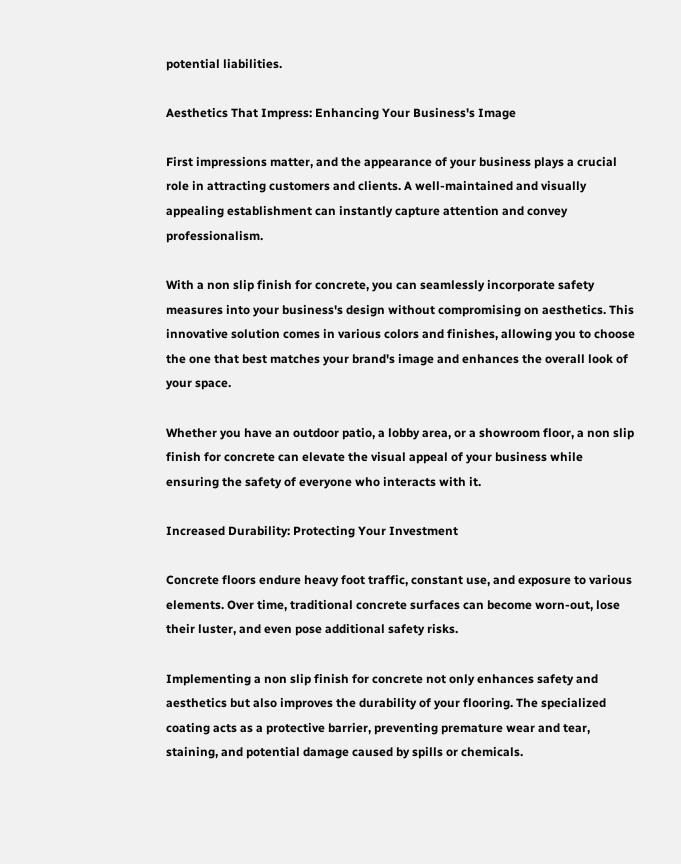potential liabilities.

Aesthetics That Impress: Enhancing Your Business's Image

First impressions matter, and the appearance of your business plays a crucial role in attracting customers and clients. A well-maintained and visually appealing establishment can instantly capture attention and convey professionalism.

With a non slip finish for concrete, you can seamlessly incorporate safety measures into your business's design without compromising on aesthetics. This innovative solution comes in various colors and finishes, allowing you to choose the one that best matches your brand's image and enhances the overall look of your space.

Whether you have an outdoor patio, a lobby area, or a showroom floor, a non slip finish for concrete can elevate the visual appeal of your business while ensuring the safety of everyone who interacts with it.

Increased Durability: Protecting Your Investment

Concrete floors endure heavy foot traffic, constant use, and exposure to various elements. Over time, traditional concrete surfaces can become worn-out, lose their luster, and even pose additional safety risks.

Implementing a non slip finish for concrete not only enhances safety and aesthetics but also improves the durability of your flooring. The specialized coating acts as a protective barrier, preventing premature wear and tear, staining, and potential damage caused by spills or chemicals.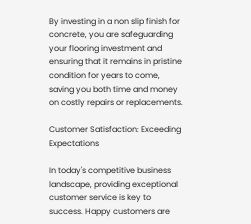By investing in a non slip finish for concrete, you are safeguarding your flooring investment and ensuring that it remains in pristine condition for years to come, saving you both time and money on costly repairs or replacements.

Customer Satisfaction: Exceeding Expectations

In today's competitive business landscape, providing exceptional customer service is key to success. Happy customers are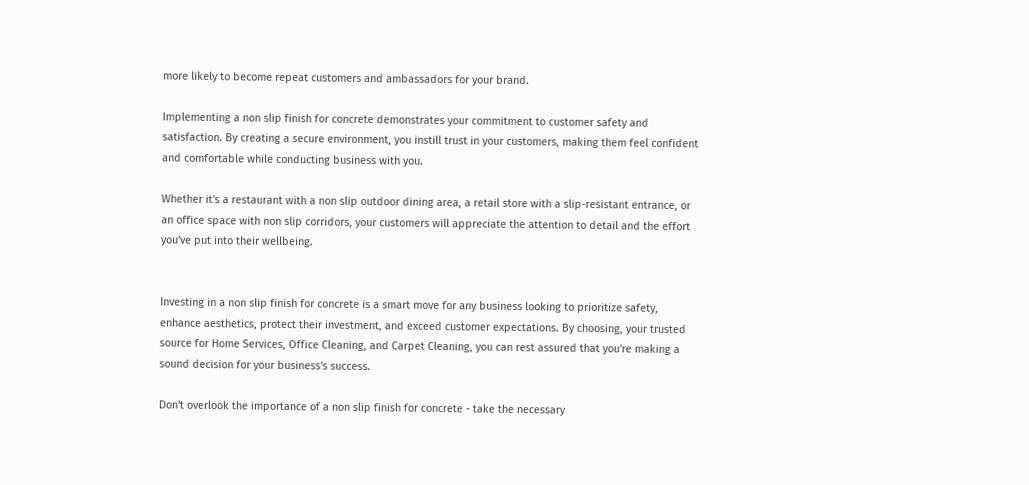more likely to become repeat customers and ambassadors for your brand.

Implementing a non slip finish for concrete demonstrates your commitment to customer safety and satisfaction. By creating a secure environment, you instill trust in your customers, making them feel confident and comfortable while conducting business with you.

Whether it's a restaurant with a non slip outdoor dining area, a retail store with a slip-resistant entrance, or an office space with non slip corridors, your customers will appreciate the attention to detail and the effort you've put into their wellbeing.


Investing in a non slip finish for concrete is a smart move for any business looking to prioritize safety, enhance aesthetics, protect their investment, and exceed customer expectations. By choosing, your trusted source for Home Services, Office Cleaning, and Carpet Cleaning, you can rest assured that you're making a sound decision for your business's success.

Don't overlook the importance of a non slip finish for concrete - take the necessary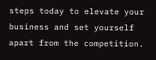steps today to elevate your business and set yourself apart from the competition.